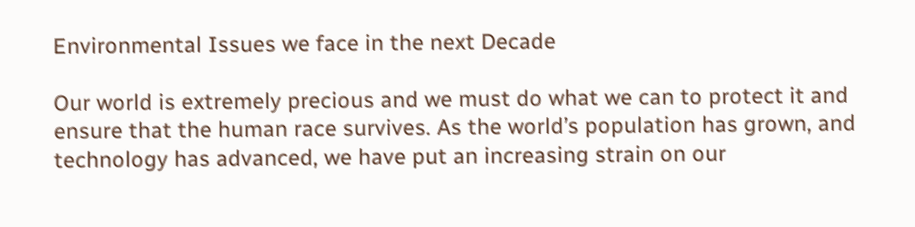Environmental Issues we face in the next Decade

Our world is extremely precious and we must do what we can to protect it and ensure that the human race survives. As the world’s population has grown, and technology has advanced, we have put an increasing strain on our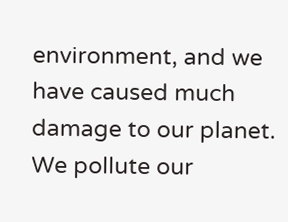environment, and we have caused much damage to our planet. We pollute our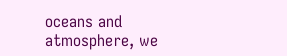oceans and atmosphere, we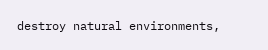destroy natural environments,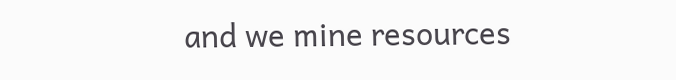and we mine resources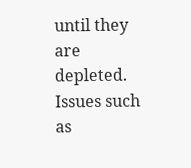until they are depleted. Issues such as